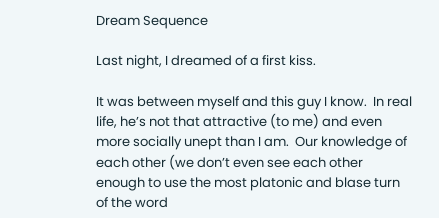Dream Sequence

Last night, I dreamed of a first kiss.

It was between myself and this guy I know.  In real life, he’s not that attractive (to me) and even more socially unept than I am.  Our knowledge of each other (we don’t even see each other enough to use the most platonic and blase turn of the word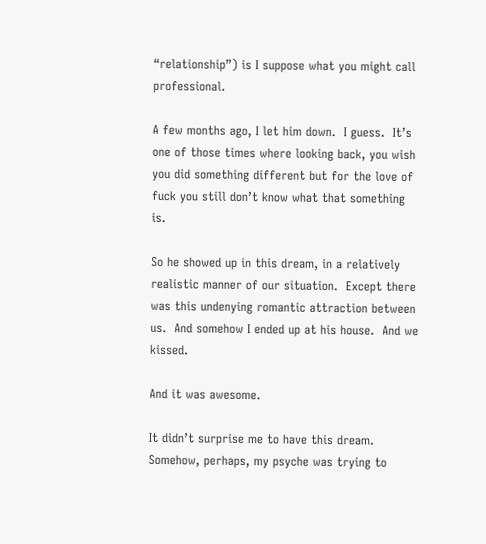“relationship”) is I suppose what you might call professional.

A few months ago, I let him down.  I guess.  It’s one of those times where looking back, you wish you did something different but for the love of fuck you still don’t know what that something is.

So he showed up in this dream, in a relatively realistic manner of our situation.  Except there was this undenying romantic attraction between us.  And somehow I ended up at his house.  And we kissed.

And it was awesome.

It didn’t surprise me to have this dream.  Somehow, perhaps, my psyche was trying to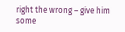right the wrong – give him some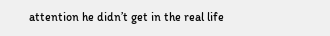attention he didn’t get in the real life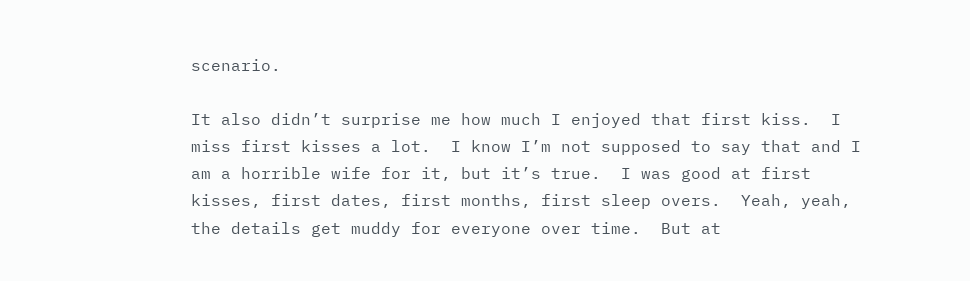scenario.

It also didn’t surprise me how much I enjoyed that first kiss.  I miss first kisses a lot.  I know I’m not supposed to say that and I am a horrible wife for it, but it’s true.  I was good at first kisses, first dates, first months, first sleep overs.  Yeah, yeah, the details get muddy for everyone over time.  But at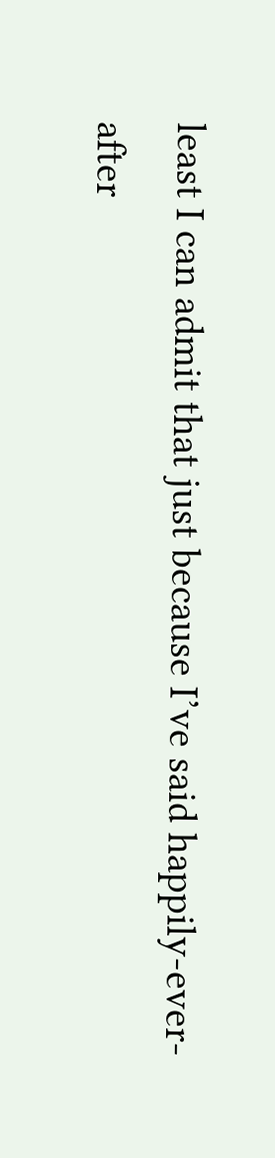least I can admit that just because I’ve said happily-ever-after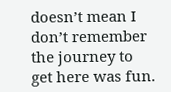doesn’t mean I don’t remember the journey to get here was fun.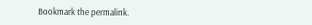Bookmark the permalink.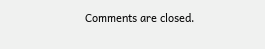Comments are closed.